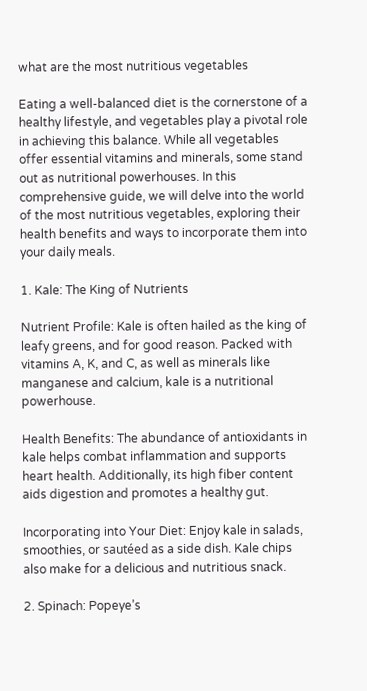what are the most nutritious vegetables

Eating a well-balanced diet is the cornerstone of a healthy lifestyle, and vegetables play a pivotal role in achieving this balance. While all vegetables offer essential vitamins and minerals, some stand out as nutritional powerhouses. In this comprehensive guide, we will delve into the world of the most nutritious vegetables, exploring their health benefits and ways to incorporate them into your daily meals.

1. Kale: The King of Nutrients

Nutrient Profile: Kale is often hailed as the king of leafy greens, and for good reason. Packed with vitamins A, K, and C, as well as minerals like manganese and calcium, kale is a nutritional powerhouse.

Health Benefits: The abundance of antioxidants in kale helps combat inflammation and supports heart health. Additionally, its high fiber content aids digestion and promotes a healthy gut.

Incorporating into Your Diet: Enjoy kale in salads, smoothies, or sautéed as a side dish. Kale chips also make for a delicious and nutritious snack.

2. Spinach: Popeye’s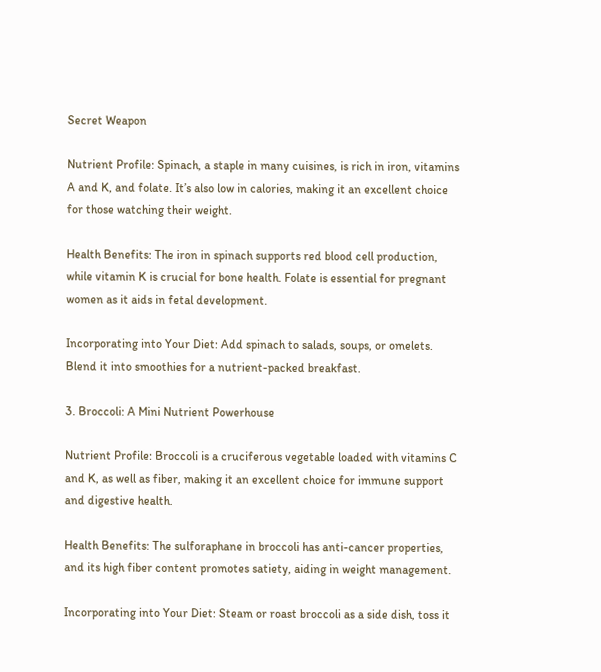Secret Weapon

Nutrient Profile: Spinach, a staple in many cuisines, is rich in iron, vitamins A and K, and folate. It’s also low in calories, making it an excellent choice for those watching their weight.

Health Benefits: The iron in spinach supports red blood cell production, while vitamin K is crucial for bone health. Folate is essential for pregnant women as it aids in fetal development.

Incorporating into Your Diet: Add spinach to salads, soups, or omelets. Blend it into smoothies for a nutrient-packed breakfast.

3. Broccoli: A Mini Nutrient Powerhouse

Nutrient Profile: Broccoli is a cruciferous vegetable loaded with vitamins C and K, as well as fiber, making it an excellent choice for immune support and digestive health.

Health Benefits: The sulforaphane in broccoli has anti-cancer properties, and its high fiber content promotes satiety, aiding in weight management.

Incorporating into Your Diet: Steam or roast broccoli as a side dish, toss it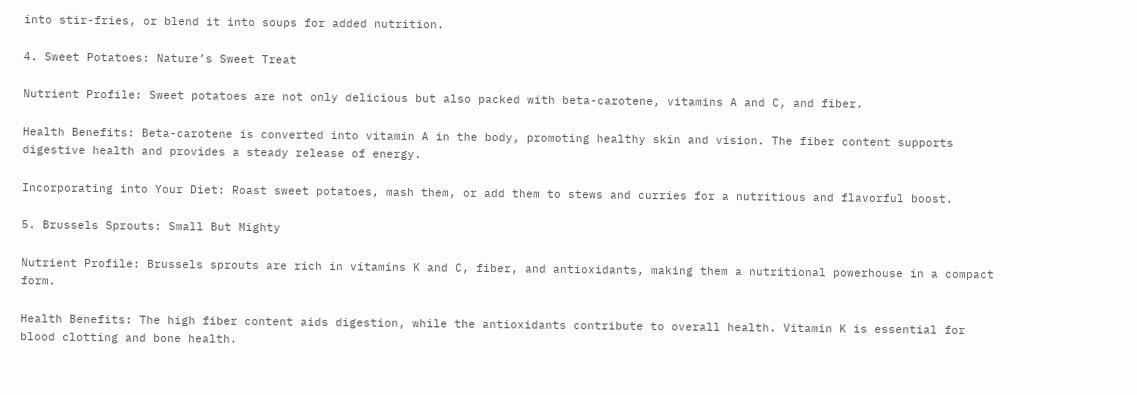into stir-fries, or blend it into soups for added nutrition.

4. Sweet Potatoes: Nature’s Sweet Treat

Nutrient Profile: Sweet potatoes are not only delicious but also packed with beta-carotene, vitamins A and C, and fiber.

Health Benefits: Beta-carotene is converted into vitamin A in the body, promoting healthy skin and vision. The fiber content supports digestive health and provides a steady release of energy.

Incorporating into Your Diet: Roast sweet potatoes, mash them, or add them to stews and curries for a nutritious and flavorful boost.

5. Brussels Sprouts: Small But Mighty

Nutrient Profile: Brussels sprouts are rich in vitamins K and C, fiber, and antioxidants, making them a nutritional powerhouse in a compact form.

Health Benefits: The high fiber content aids digestion, while the antioxidants contribute to overall health. Vitamin K is essential for blood clotting and bone health.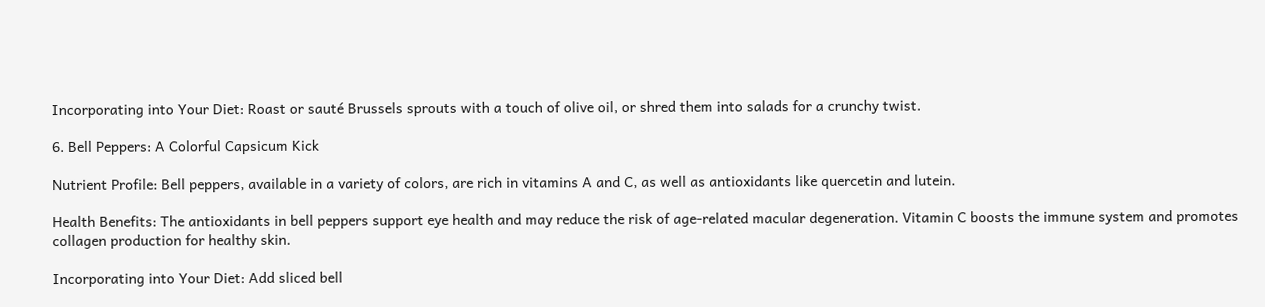Incorporating into Your Diet: Roast or sauté Brussels sprouts with a touch of olive oil, or shred them into salads for a crunchy twist.

6. Bell Peppers: A Colorful Capsicum Kick

Nutrient Profile: Bell peppers, available in a variety of colors, are rich in vitamins A and C, as well as antioxidants like quercetin and lutein.

Health Benefits: The antioxidants in bell peppers support eye health and may reduce the risk of age-related macular degeneration. Vitamin C boosts the immune system and promotes collagen production for healthy skin.

Incorporating into Your Diet: Add sliced bell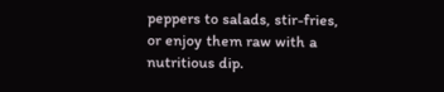peppers to salads, stir-fries, or enjoy them raw with a nutritious dip.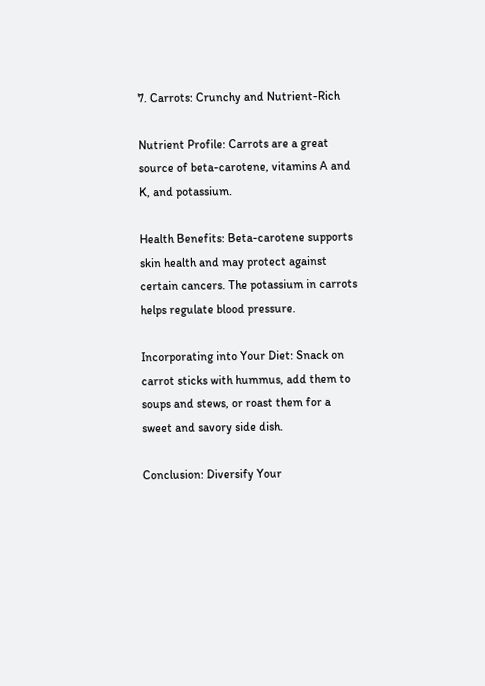7. Carrots: Crunchy and Nutrient-Rich

Nutrient Profile: Carrots are a great source of beta-carotene, vitamins A and K, and potassium.

Health Benefits: Beta-carotene supports skin health and may protect against certain cancers. The potassium in carrots helps regulate blood pressure.

Incorporating into Your Diet: Snack on carrot sticks with hummus, add them to soups and stews, or roast them for a sweet and savory side dish.

Conclusion: Diversify Your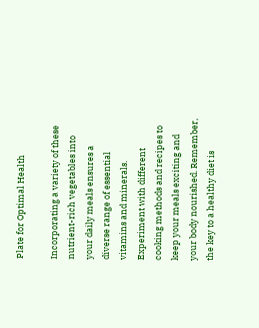Plate for Optimal Health

Incorporating a variety of these nutrient-rich vegetables into your daily meals ensures a diverse range of essential vitamins and minerals. Experiment with different cooking methods and recipes to keep your meals exciting and your body nourished. Remember, the key to a healthy diet is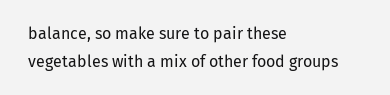balance, so make sure to pair these vegetables with a mix of other food groups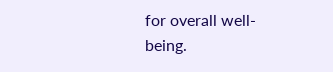for overall well-being.